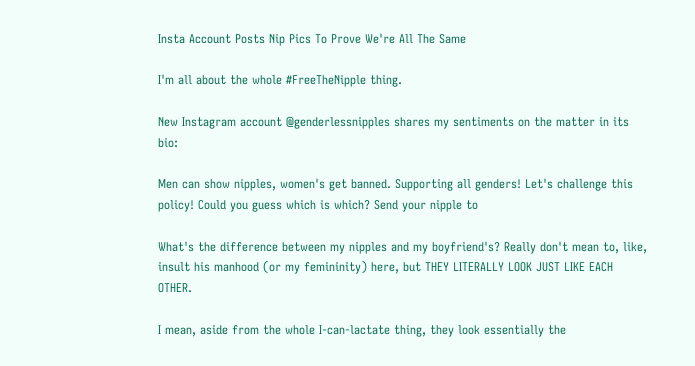Insta Account Posts Nip Pics To Prove We're All The Same

I'm all about the whole #FreeTheNipple thing.

New Instagram account @genderlessnipples shares my sentiments on the matter in its bio:

Men can show nipples, women's get banned. Supporting all genders! Let's challenge this policy! Could you guess which is which? Send your nipple to

What's the difference between my nipples and my boyfriend's? Really don't mean to, like, insult his manhood (or my femininity) here, but THEY LITERALLY LOOK JUST LIKE EACH OTHER.

I mean, aside from the whole I-can-lactate thing, they look essentially the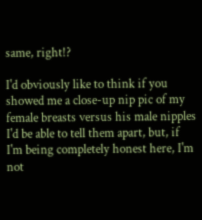same, right!?

I'd obviously like to think if you showed me a close-up nip pic of my female breasts versus his male nipples I'd be able to tell them apart, but, if I'm being completely honest here, I'm not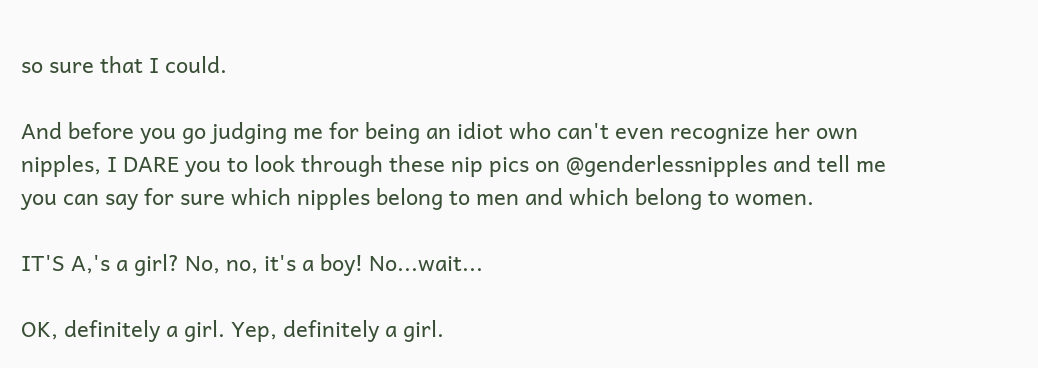so sure that I could.

And before you go judging me for being an idiot who can't even recognize her own nipples, I DARE you to look through these nip pics on @genderlessnipples and tell me you can say for sure which nipples belong to men and which belong to women.

IT'S A,'s a girl? No, no, it's a boy! No...wait...

OK, definitely a girl. Yep, definitely a girl.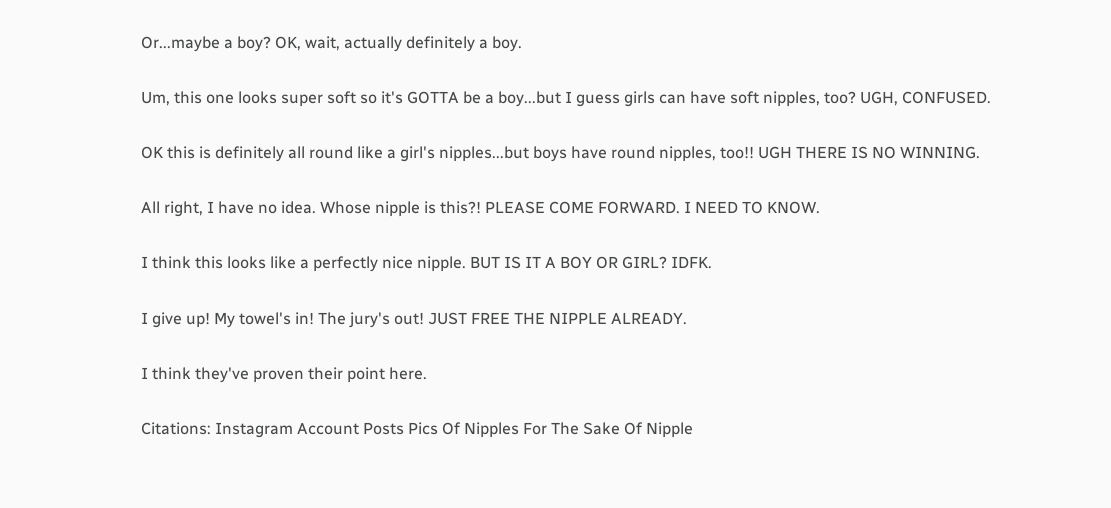Or...maybe a boy? OK, wait, actually definitely a boy.

Um, this one looks super soft so it's GOTTA be a boy...but I guess girls can have soft nipples, too? UGH, CONFUSED.

OK this is definitely all round like a girl's nipples...but boys have round nipples, too!! UGH THERE IS NO WINNING.

All right, I have no idea. Whose nipple is this?! PLEASE COME FORWARD. I NEED TO KNOW.

I think this looks like a perfectly nice nipple. BUT IS IT A BOY OR GIRL? IDFK.

I give up! My towel's in! The jury's out! JUST FREE THE NIPPLE ALREADY.

I think they've proven their point here.

Citations: Instagram Account Posts Pics Of Nipples For The Sake Of Nipple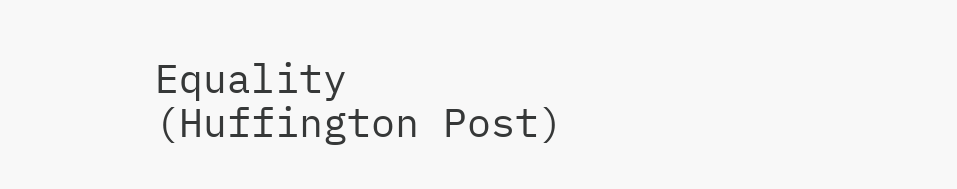Equality (Huffington Post)